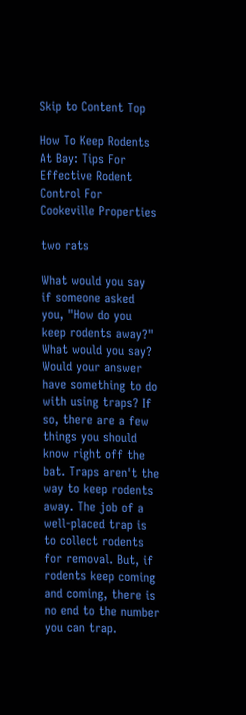Skip to Content Top

How To Keep Rodents At Bay: Tips For Effective Rodent Control For Cookeville Properties

two rats

What would you say if someone asked you, "How do you keep rodents away?" What would you say? Would your answer have something to do with using traps? If so, there are a few things you should know right off the bat. Traps aren't the way to keep rodents away. The job of a well-placed trap is to collect rodents for removal. But, if rodents keep coming and coming, there is no end to the number you can trap.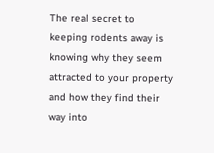The real secret to keeping rodents away is knowing why they seem attracted to your property and how they find their way into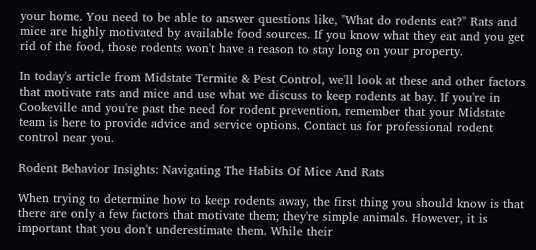your home. You need to be able to answer questions like, "What do rodents eat?" Rats and mice are highly motivated by available food sources. If you know what they eat and you get rid of the food, those rodents won't have a reason to stay long on your property.

In today's article from Midstate Termite & Pest Control, we'll look at these and other factors that motivate rats and mice and use what we discuss to keep rodents at bay. If you're in Cookeville and you're past the need for rodent prevention, remember that your Midstate team is here to provide advice and service options. Contact us for professional rodent control near you.

Rodent Behavior Insights: Navigating The Habits Of Mice And Rats

When trying to determine how to keep rodents away, the first thing you should know is that there are only a few factors that motivate them; they're simple animals. However, it is important that you don't underestimate them. While their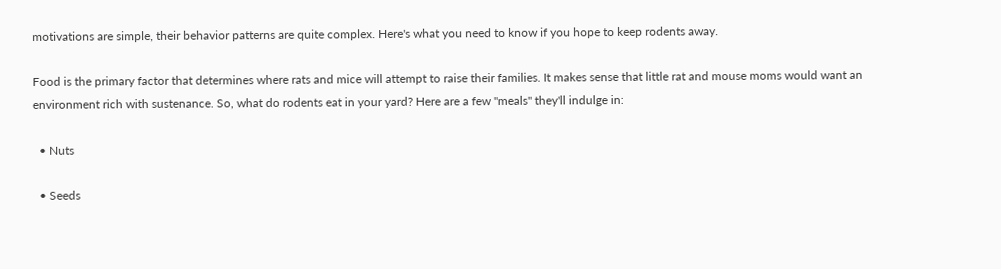motivations are simple, their behavior patterns are quite complex. Here's what you need to know if you hope to keep rodents away.

Food is the primary factor that determines where rats and mice will attempt to raise their families. It makes sense that little rat and mouse moms would want an environment rich with sustenance. So, what do rodents eat in your yard? Here are a few "meals" they'll indulge in:

  • Nuts

  • Seeds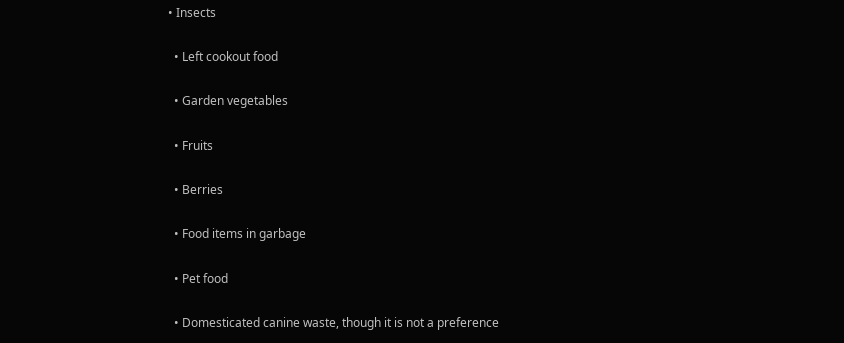• Insects

  • Left cookout food

  • Garden vegetables

  • Fruits

  • Berries

  • Food items in garbage

  • Pet food

  • Domesticated canine waste, though it is not a preference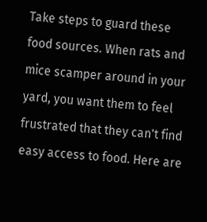Take steps to guard these food sources. When rats and mice scamper around in your yard, you want them to feel frustrated that they can't find easy access to food. Here are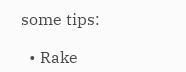some tips:

  • Rake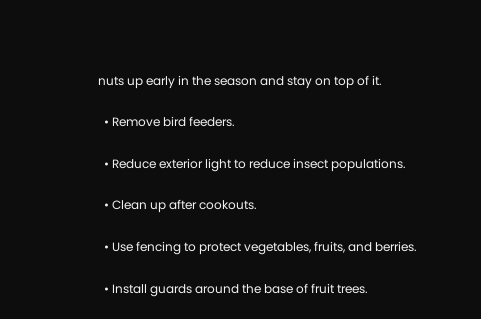nuts up early in the season and stay on top of it.

  • Remove bird feeders.

  • Reduce exterior light to reduce insect populations.

  • Clean up after cookouts.

  • Use fencing to protect vegetables, fruits, and berries.

  • Install guards around the base of fruit trees.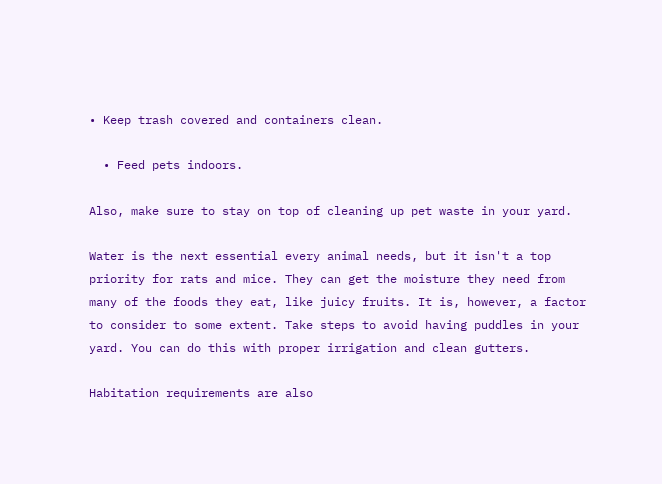• Keep trash covered and containers clean.

  • Feed pets indoors.

Also, make sure to stay on top of cleaning up pet waste in your yard.

Water is the next essential every animal needs, but it isn't a top priority for rats and mice. They can get the moisture they need from many of the foods they eat, like juicy fruits. It is, however, a factor to consider to some extent. Take steps to avoid having puddles in your yard. You can do this with proper irrigation and clean gutters.

Habitation requirements are also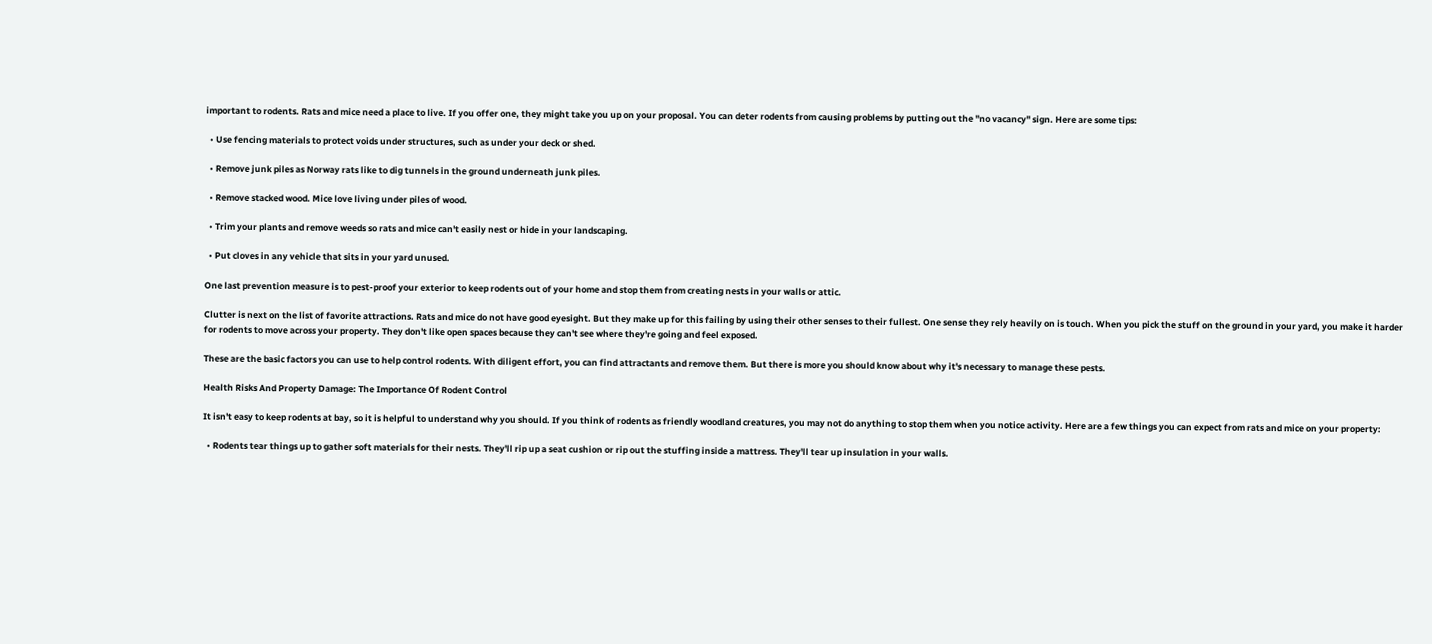important to rodents. Rats and mice need a place to live. If you offer one, they might take you up on your proposal. You can deter rodents from causing problems by putting out the "no vacancy" sign. Here are some tips:

  • Use fencing materials to protect voids under structures, such as under your deck or shed.

  • Remove junk piles as Norway rats like to dig tunnels in the ground underneath junk piles.

  • Remove stacked wood. Mice love living under piles of wood.

  • Trim your plants and remove weeds so rats and mice can't easily nest or hide in your landscaping.

  • Put cloves in any vehicle that sits in your yard unused.

One last prevention measure is to pest-proof your exterior to keep rodents out of your home and stop them from creating nests in your walls or attic.

Clutter is next on the list of favorite attractions. Rats and mice do not have good eyesight. But they make up for this failing by using their other senses to their fullest. One sense they rely heavily on is touch. When you pick the stuff on the ground in your yard, you make it harder for rodents to move across your property. They don't like open spaces because they can't see where they're going and feel exposed.

These are the basic factors you can use to help control rodents. With diligent effort, you can find attractants and remove them. But there is more you should know about why it's necessary to manage these pests.

Health Risks And Property Damage: The Importance Of Rodent Control

It isn't easy to keep rodents at bay, so it is helpful to understand why you should. If you think of rodents as friendly woodland creatures, you may not do anything to stop them when you notice activity. Here are a few things you can expect from rats and mice on your property:

  • Rodents tear things up to gather soft materials for their nests. They'll rip up a seat cushion or rip out the stuffing inside a mattress. They'll tear up insulation in your walls.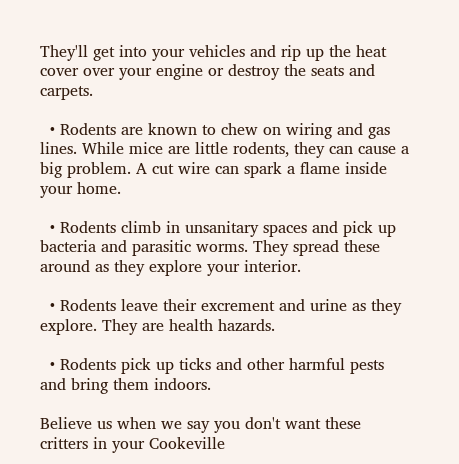They'll get into your vehicles and rip up the heat cover over your engine or destroy the seats and carpets.

  • Rodents are known to chew on wiring and gas lines. While mice are little rodents, they can cause a big problem. A cut wire can spark a flame inside your home.

  • Rodents climb in unsanitary spaces and pick up bacteria and parasitic worms. They spread these around as they explore your interior.

  • Rodents leave their excrement and urine as they explore. They are health hazards.

  • Rodents pick up ticks and other harmful pests and bring them indoors.

Believe us when we say you don't want these critters in your Cookeville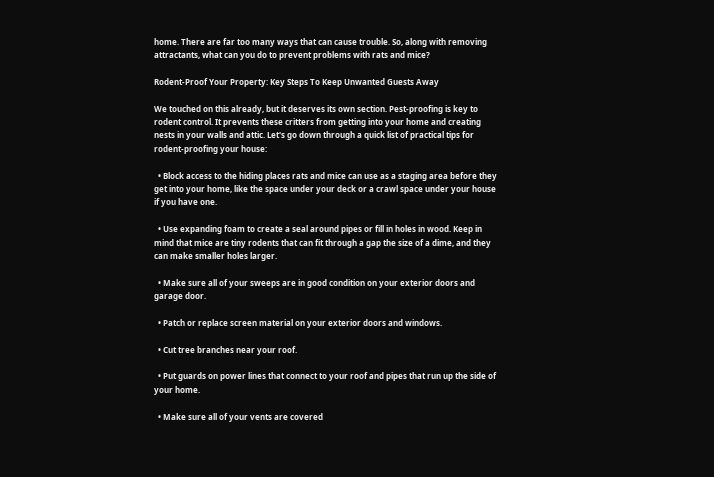home. There are far too many ways that can cause trouble. So, along with removing attractants, what can you do to prevent problems with rats and mice?

Rodent-Proof Your Property: Key Steps To Keep Unwanted Guests Away

We touched on this already, but it deserves its own section. Pest-proofing is key to rodent control. It prevents these critters from getting into your home and creating nests in your walls and attic. Let's go down through a quick list of practical tips for rodent-proofing your house:

  • Block access to the hiding places rats and mice can use as a staging area before they get into your home, like the space under your deck or a crawl space under your house if you have one.

  • Use expanding foam to create a seal around pipes or fill in holes in wood. Keep in mind that mice are tiny rodents that can fit through a gap the size of a dime, and they can make smaller holes larger.

  • Make sure all of your sweeps are in good condition on your exterior doors and garage door.

  • Patch or replace screen material on your exterior doors and windows.

  • Cut tree branches near your roof.

  • Put guards on power lines that connect to your roof and pipes that run up the side of your home.

  • Make sure all of your vents are covered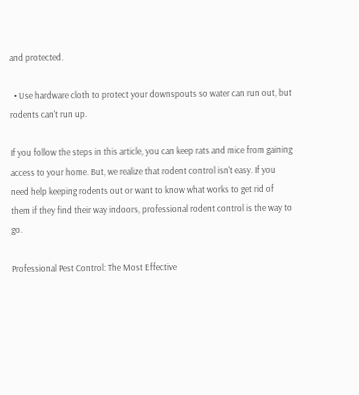and protected.

  • Use hardware cloth to protect your downspouts so water can run out, but rodents can't run up.

If you follow the steps in this article, you can keep rats and mice from gaining access to your home. But, we realize that rodent control isn't easy. If you need help keeping rodents out or want to know what works to get rid of them if they find their way indoors, professional rodent control is the way to go.

Professional Pest Control: The Most Effective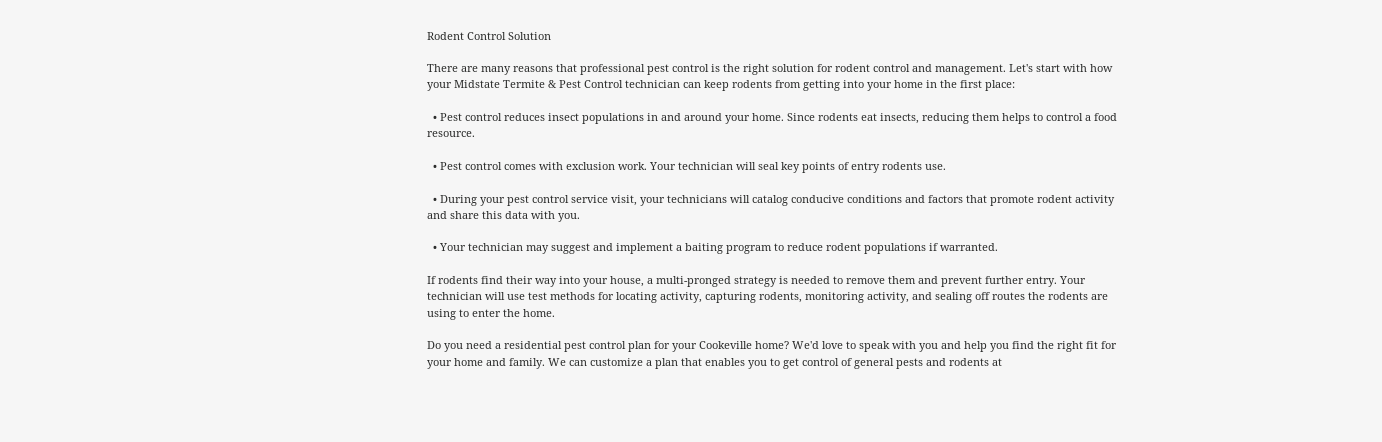Rodent Control Solution

There are many reasons that professional pest control is the right solution for rodent control and management. Let's start with how your Midstate Termite & Pest Control technician can keep rodents from getting into your home in the first place:

  • Pest control reduces insect populations in and around your home. Since rodents eat insects, reducing them helps to control a food resource.

  • Pest control comes with exclusion work. Your technician will seal key points of entry rodents use.

  • During your pest control service visit, your technicians will catalog conducive conditions and factors that promote rodent activity and share this data with you.

  • Your technician may suggest and implement a baiting program to reduce rodent populations if warranted.

If rodents find their way into your house, a multi-pronged strategy is needed to remove them and prevent further entry. Your technician will use test methods for locating activity, capturing rodents, monitoring activity, and sealing off routes the rodents are using to enter the home.

Do you need a residential pest control plan for your Cookeville home? We'd love to speak with you and help you find the right fit for your home and family. We can customize a plan that enables you to get control of general pests and rodents at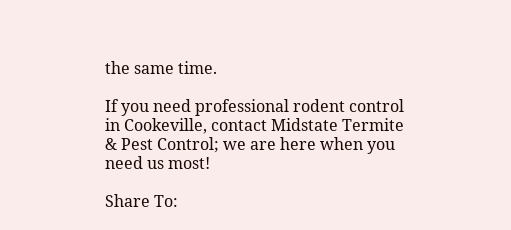the same time.

If you need professional rodent control in Cookeville, contact Midstate Termite & Pest Control; we are here when you need us most!

Share To: